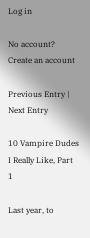Log in

No account? Create an account

Previous Entry | Next Entry

10 Vampire Dudes I Really Like, Part 1

Last year, to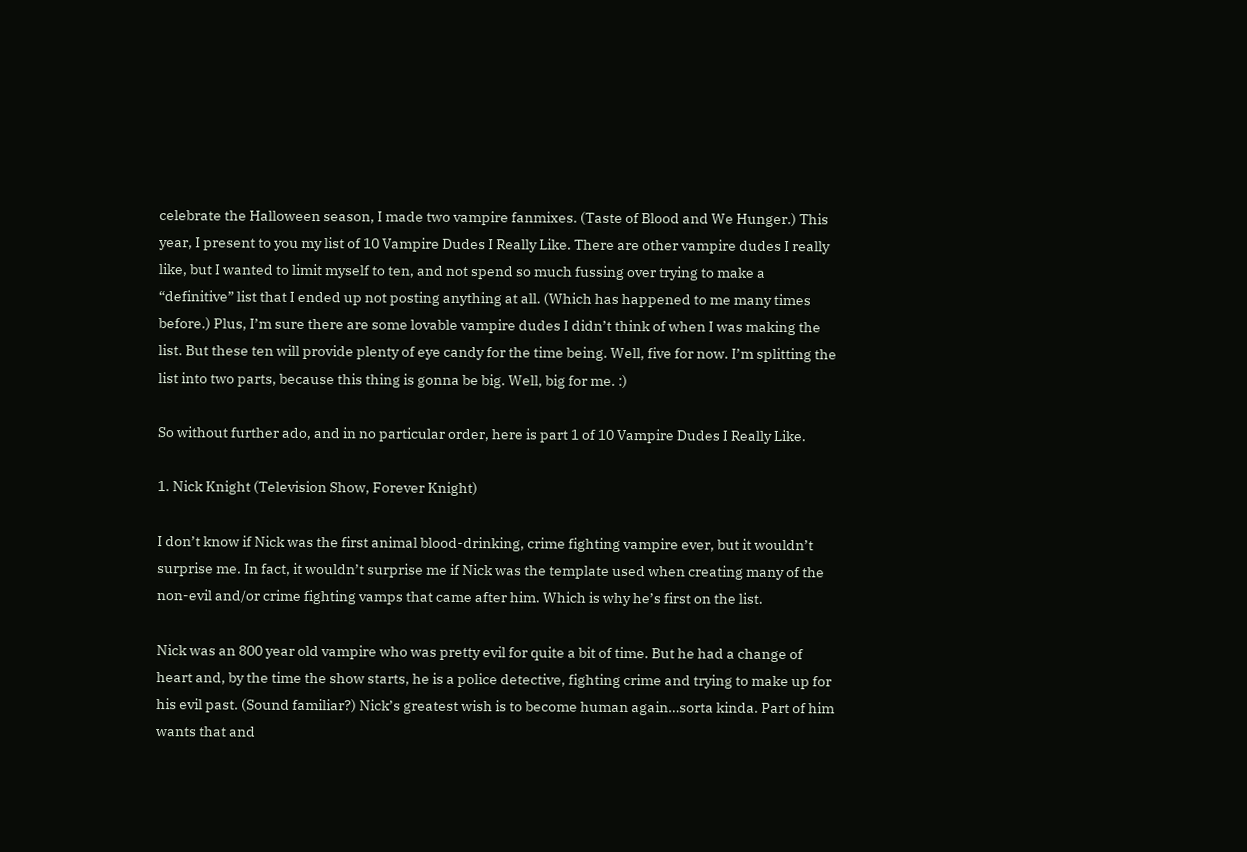celebrate the Halloween season, I made two vampire fanmixes. (Taste of Blood and We Hunger.) This year, I present to you my list of 10 Vampire Dudes I Really Like. There are other vampire dudes I really like, but I wanted to limit myself to ten, and not spend so much fussing over trying to make a “definitive” list that I ended up not posting anything at all. (Which has happened to me many times before.) Plus, I’m sure there are some lovable vampire dudes I didn’t think of when I was making the list. But these ten will provide plenty of eye candy for the time being. Well, five for now. I’m splitting the list into two parts, because this thing is gonna be big. Well, big for me. :)

So without further ado, and in no particular order, here is part 1 of 10 Vampire Dudes I Really Like.

1. Nick Knight (Television Show, Forever Knight)

I don’t know if Nick was the first animal blood-drinking, crime fighting vampire ever, but it wouldn’t surprise me. In fact, it wouldn’t surprise me if Nick was the template used when creating many of the non-evil and/or crime fighting vamps that came after him. Which is why he’s first on the list.

Nick was an 800 year old vampire who was pretty evil for quite a bit of time. But he had a change of heart and, by the time the show starts, he is a police detective, fighting crime and trying to make up for his evil past. (Sound familiar?) Nick’s greatest wish is to become human again…sorta kinda. Part of him wants that and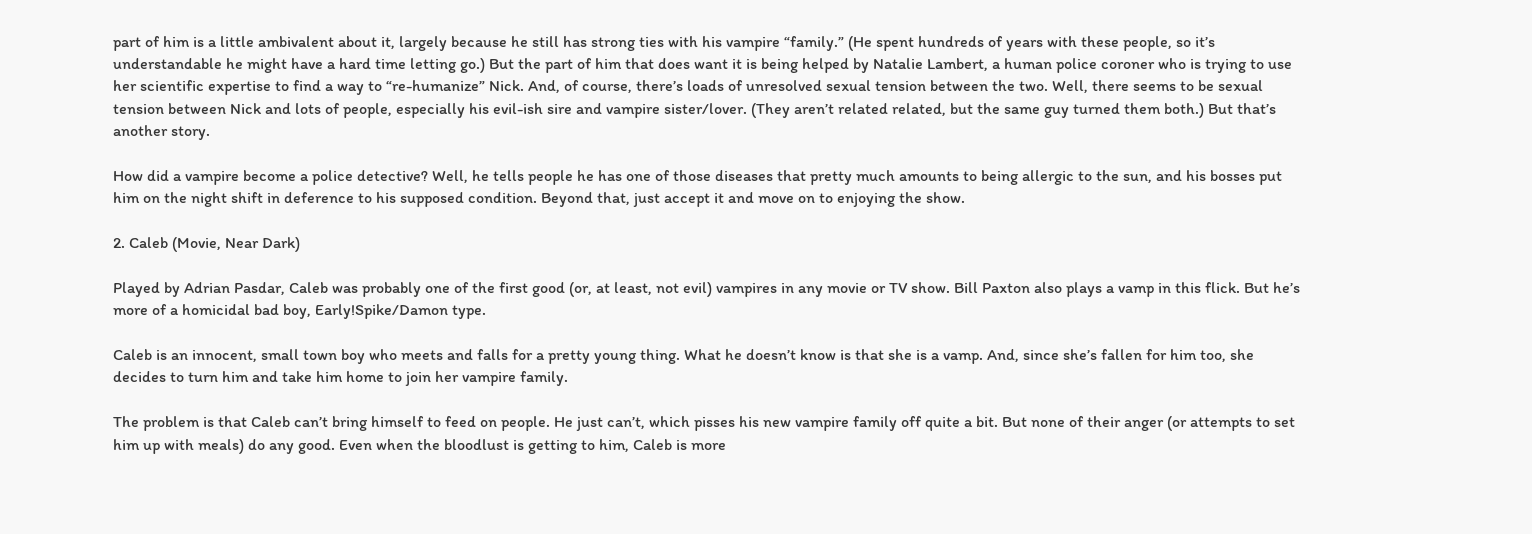part of him is a little ambivalent about it, largely because he still has strong ties with his vampire “family.” (He spent hundreds of years with these people, so it’s understandable he might have a hard time letting go.) But the part of him that does want it is being helped by Natalie Lambert, a human police coroner who is trying to use her scientific expertise to find a way to “re-humanize” Nick. And, of course, there’s loads of unresolved sexual tension between the two. Well, there seems to be sexual tension between Nick and lots of people, especially his evil-ish sire and vampire sister/lover. (They aren’t related related, but the same guy turned them both.) But that’s another story.

How did a vampire become a police detective? Well, he tells people he has one of those diseases that pretty much amounts to being allergic to the sun, and his bosses put him on the night shift in deference to his supposed condition. Beyond that, just accept it and move on to enjoying the show.

2. Caleb (Movie, Near Dark)

Played by Adrian Pasdar, Caleb was probably one of the first good (or, at least, not evil) vampires in any movie or TV show. Bill Paxton also plays a vamp in this flick. But he’s more of a homicidal bad boy, Early!Spike/Damon type.

Caleb is an innocent, small town boy who meets and falls for a pretty young thing. What he doesn’t know is that she is a vamp. And, since she’s fallen for him too, she decides to turn him and take him home to join her vampire family.

The problem is that Caleb can’t bring himself to feed on people. He just can’t, which pisses his new vampire family off quite a bit. But none of their anger (or attempts to set him up with meals) do any good. Even when the bloodlust is getting to him, Caleb is more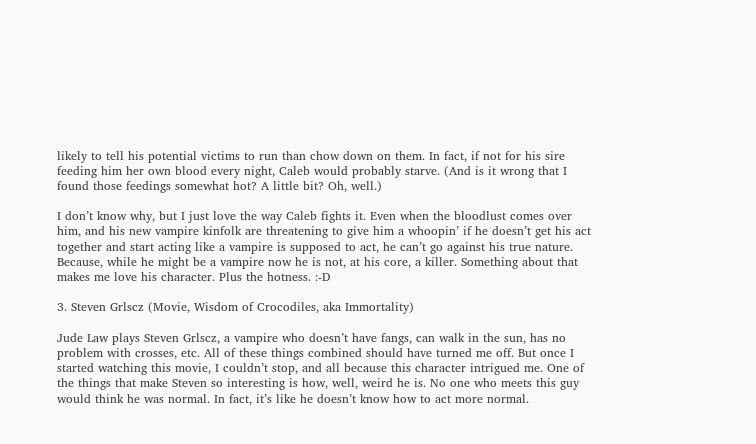likely to tell his potential victims to run than chow down on them. In fact, if not for his sire feeding him her own blood every night, Caleb would probably starve. (And is it wrong that I found those feedings somewhat hot? A little bit? Oh, well.)

I don’t know why, but I just love the way Caleb fights it. Even when the bloodlust comes over him, and his new vampire kinfolk are threatening to give him a whoopin’ if he doesn’t get his act together and start acting like a vampire is supposed to act, he can’t go against his true nature. Because, while he might be a vampire now he is not, at his core, a killer. Something about that makes me love his character. Plus the hotness. :-D

3. Steven Grlscz (Movie, Wisdom of Crocodiles, aka Immortality)

Jude Law plays Steven Grlscz, a vampire who doesn’t have fangs, can walk in the sun, has no problem with crosses, etc. All of these things combined should have turned me off. But once I started watching this movie, I couldn’t stop, and all because this character intrigued me. One of the things that make Steven so interesting is how, well, weird he is. No one who meets this guy would think he was normal. In fact, it’s like he doesn’t know how to act more normal.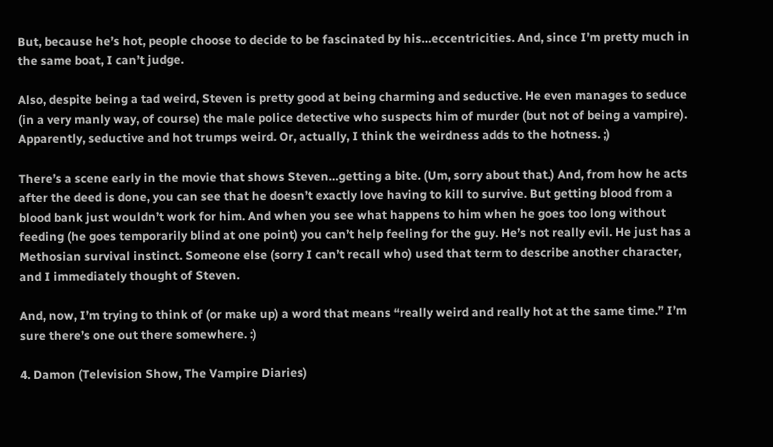But, because he’s hot, people choose to decide to be fascinated by his…eccentricities. And, since I’m pretty much in the same boat, I can’t judge.

Also, despite being a tad weird, Steven is pretty good at being charming and seductive. He even manages to seduce (in a very manly way, of course) the male police detective who suspects him of murder (but not of being a vampire). Apparently, seductive and hot trumps weird. Or, actually, I think the weirdness adds to the hotness. ;)

There’s a scene early in the movie that shows Steven…getting a bite. (Um, sorry about that.) And, from how he acts after the deed is done, you can see that he doesn’t exactly love having to kill to survive. But getting blood from a blood bank just wouldn’t work for him. And when you see what happens to him when he goes too long without feeding (he goes temporarily blind at one point) you can’t help feeling for the guy. He’s not really evil. He just has a Methosian survival instinct. Someone else (sorry I can’t recall who) used that term to describe another character, and I immediately thought of Steven.

And, now, I’m trying to think of (or make up) a word that means “really weird and really hot at the same time.” I’m sure there’s one out there somewhere. :)

4. Damon (Television Show, The Vampire Diaries)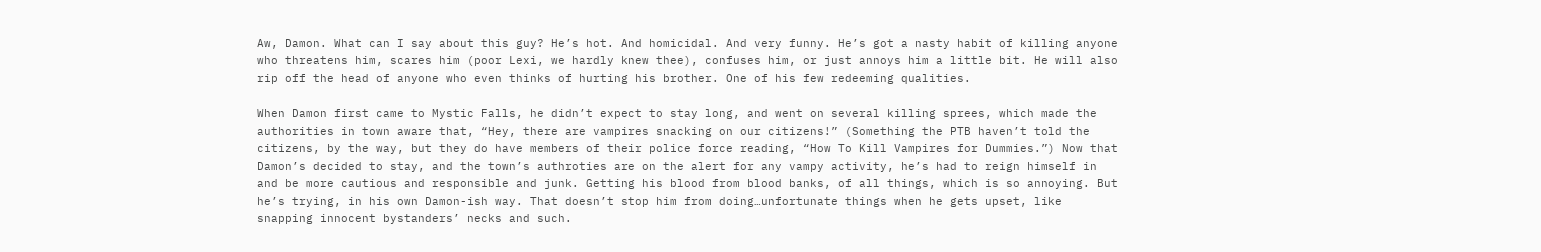Aw, Damon. What can I say about this guy? He’s hot. And homicidal. And very funny. He’s got a nasty habit of killing anyone who threatens him, scares him (poor Lexi, we hardly knew thee), confuses him, or just annoys him a little bit. He will also rip off the head of anyone who even thinks of hurting his brother. One of his few redeeming qualities.

When Damon first came to Mystic Falls, he didn’t expect to stay long, and went on several killing sprees, which made the authorities in town aware that, “Hey, there are vampires snacking on our citizens!” (Something the PTB haven’t told the citizens, by the way, but they do have members of their police force reading, “How To Kill Vampires for Dummies.”) Now that Damon’s decided to stay, and the town’s authroties are on the alert for any vampy activity, he’s had to reign himself in and be more cautious and responsible and junk. Getting his blood from blood banks, of all things, which is so annoying. But he’s trying, in his own Damon-ish way. That doesn’t stop him from doing…unfortunate things when he gets upset, like snapping innocent bystanders’ necks and such.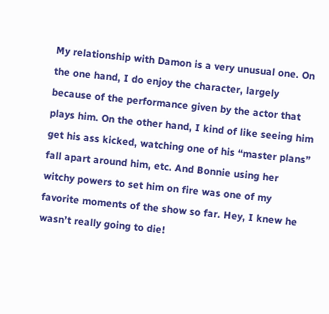My relationship with Damon is a very unusual one. On the one hand, I do enjoy the character, largely because of the performance given by the actor that plays him. On the other hand, I kind of like seeing him get his ass kicked, watching one of his “master plans” fall apart around him, etc. And Bonnie using her witchy powers to set him on fire was one of my favorite moments of the show so far. Hey, I knew he wasn’t really going to die!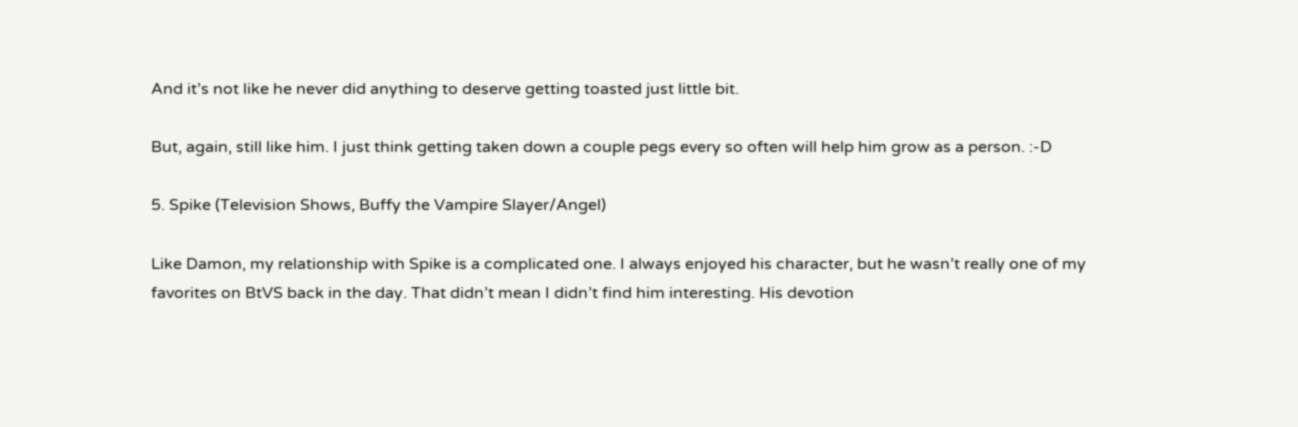And it’s not like he never did anything to deserve getting toasted just little bit.

But, again, still like him. I just think getting taken down a couple pegs every so often will help him grow as a person. :-D

5. Spike (Television Shows, Buffy the Vampire Slayer/Angel)

Like Damon, my relationship with Spike is a complicated one. I always enjoyed his character, but he wasn’t really one of my favorites on BtVS back in the day. That didn’t mean I didn’t find him interesting. His devotion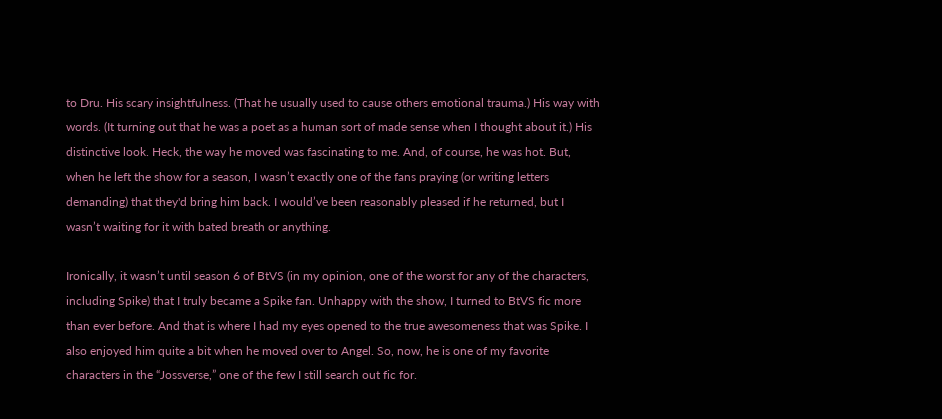to Dru. His scary insightfulness. (That he usually used to cause others emotional trauma.) His way with words. (It turning out that he was a poet as a human sort of made sense when I thought about it.) His distinctive look. Heck, the way he moved was fascinating to me. And, of course, he was hot. But, when he left the show for a season, I wasn’t exactly one of the fans praying (or writing letters demanding) that they'd bring him back. I would’ve been reasonably pleased if he returned, but I wasn’t waiting for it with bated breath or anything.

Ironically, it wasn’t until season 6 of BtVS (in my opinion, one of the worst for any of the characters, including Spike) that I truly became a Spike fan. Unhappy with the show, I turned to BtVS fic more than ever before. And that is where I had my eyes opened to the true awesomeness that was Spike. I also enjoyed him quite a bit when he moved over to Angel. So, now, he is one of my favorite characters in the “Jossverse,” one of the few I still search out fic for.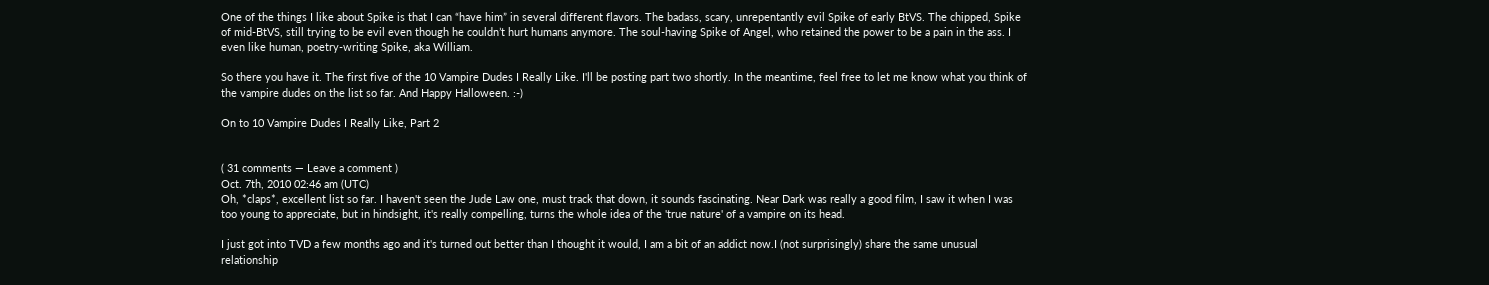One of the things I like about Spike is that I can “have him” in several different flavors. The badass, scary, unrepentantly evil Spike of early BtVS. The chipped, Spike of mid-BtVS, still trying to be evil even though he couldn’t hurt humans anymore. The soul-having Spike of Angel, who retained the power to be a pain in the ass. I even like human, poetry-writing Spike, aka William.

So there you have it. The first five of the 10 Vampire Dudes I Really Like. I'll be posting part two shortly. In the meantime, feel free to let me know what you think of the vampire dudes on the list so far. And Happy Halloween. :-)

On to 10 Vampire Dudes I Really Like, Part 2


( 31 comments — Leave a comment )
Oct. 7th, 2010 02:46 am (UTC)
Oh, *claps*, excellent list so far. I haven't seen the Jude Law one, must track that down, it sounds fascinating. Near Dark was really a good film, I saw it when I was too young to appreciate, but in hindsight, it's really compelling, turns the whole idea of the 'true nature' of a vampire on its head.

I just got into TVD a few months ago and it's turned out better than I thought it would, I am a bit of an addict now.I (not surprisingly) share the same unusual relationship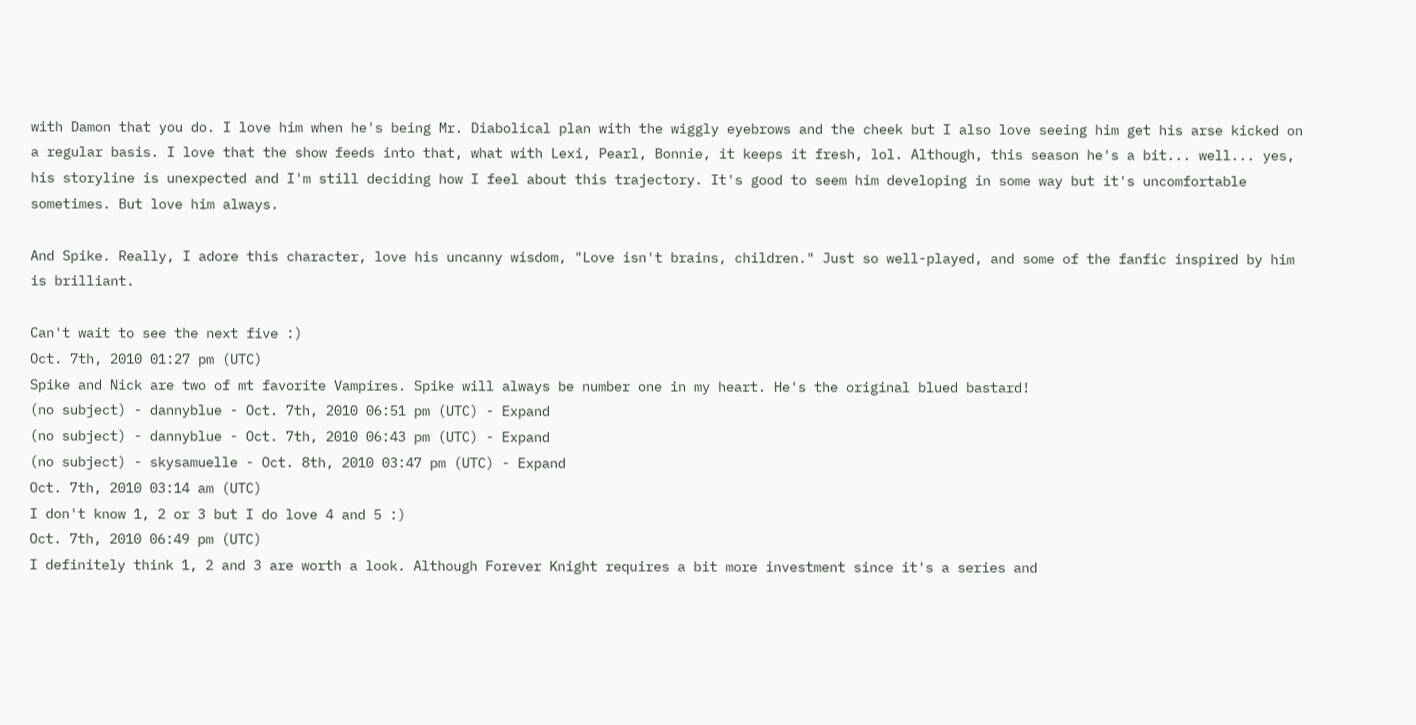with Damon that you do. I love him when he's being Mr. Diabolical plan with the wiggly eyebrows and the cheek but I also love seeing him get his arse kicked on a regular basis. I love that the show feeds into that, what with Lexi, Pearl, Bonnie, it keeps it fresh, lol. Although, this season he's a bit... well... yes, his storyline is unexpected and I'm still deciding how I feel about this trajectory. It's good to seem him developing in some way but it's uncomfortable sometimes. But love him always.

And Spike. Really, I adore this character, love his uncanny wisdom, "Love isn't brains, children." Just so well-played, and some of the fanfic inspired by him is brilliant.

Can't wait to see the next five :)
Oct. 7th, 2010 01:27 pm (UTC)
Spike and Nick are two of mt favorite Vampires. Spike will always be number one in my heart. He's the original blued bastard!
(no subject) - dannyblue - Oct. 7th, 2010 06:51 pm (UTC) - Expand
(no subject) - dannyblue - Oct. 7th, 2010 06:43 pm (UTC) - Expand
(no subject) - skysamuelle - Oct. 8th, 2010 03:47 pm (UTC) - Expand
Oct. 7th, 2010 03:14 am (UTC)
I don't know 1, 2 or 3 but I do love 4 and 5 :)
Oct. 7th, 2010 06:49 pm (UTC)
I definitely think 1, 2 and 3 are worth a look. Although Forever Knight requires a bit more investment since it's a series and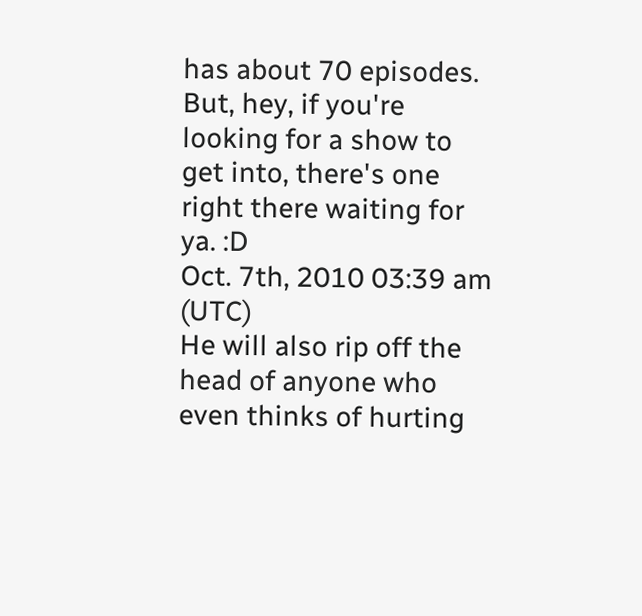has about 70 episodes. But, hey, if you're looking for a show to get into, there's one right there waiting for ya. :D
Oct. 7th, 2010 03:39 am (UTC)
He will also rip off the head of anyone who even thinks of hurting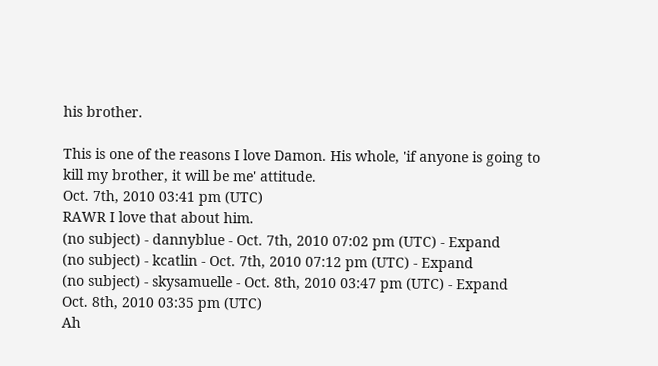his brother.

This is one of the reasons I love Damon. His whole, 'if anyone is going to kill my brother, it will be me' attitude.
Oct. 7th, 2010 03:41 pm (UTC)
RAWR I love that about him.
(no subject) - dannyblue - Oct. 7th, 2010 07:02 pm (UTC) - Expand
(no subject) - kcatlin - Oct. 7th, 2010 07:12 pm (UTC) - Expand
(no subject) - skysamuelle - Oct. 8th, 2010 03:47 pm (UTC) - Expand
Oct. 8th, 2010 03:35 pm (UTC)
Ah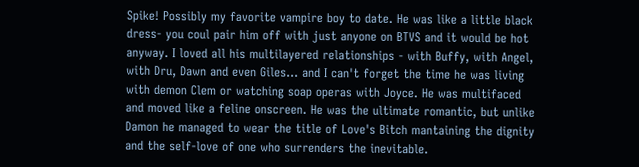Spike! Possibly my favorite vampire boy to date. He was like a little black dress- you coul pair him off with just anyone on BTVS and it would be hot anyway. I loved all his multilayered relationships - with Buffy, with Angel, with Dru, Dawn and even Giles... and I can't forget the time he was living with demon Clem or watching soap operas with Joyce. He was multifaced and moved like a feline onscreen. He was the ultimate romantic, but unlike Damon he managed to wear the title of Love's Bitch mantaining the dignity and the self-love of one who surrenders the inevitable.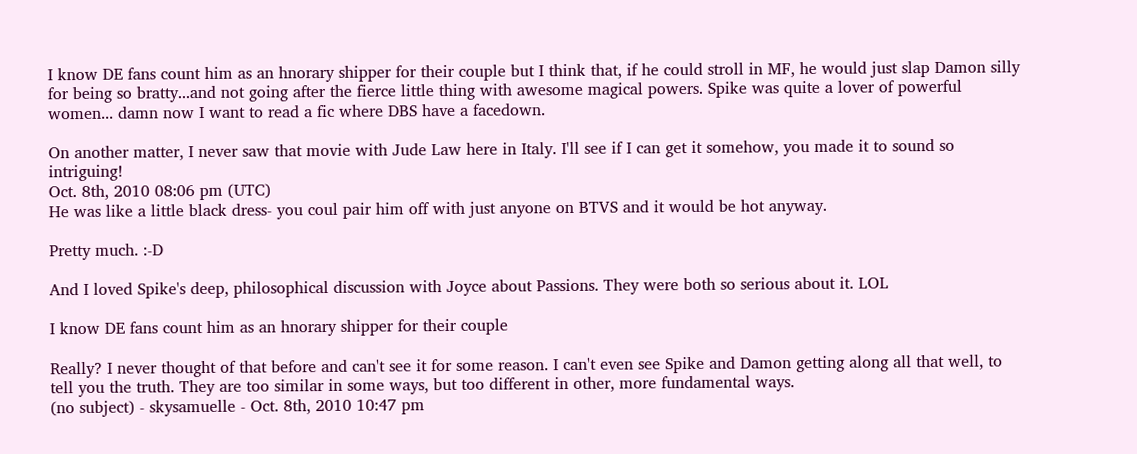I know DE fans count him as an hnorary shipper for their couple but I think that, if he could stroll in MF, he would just slap Damon silly for being so bratty...and not going after the fierce little thing with awesome magical powers. Spike was quite a lover of powerful women... damn now I want to read a fic where DBS have a facedown.

On another matter, I never saw that movie with Jude Law here in Italy. I'll see if I can get it somehow, you made it to sound so intriguing!
Oct. 8th, 2010 08:06 pm (UTC)
He was like a little black dress- you coul pair him off with just anyone on BTVS and it would be hot anyway.

Pretty much. :-D

And I loved Spike's deep, philosophical discussion with Joyce about Passions. They were both so serious about it. LOL

I know DE fans count him as an hnorary shipper for their couple

Really? I never thought of that before and can't see it for some reason. I can't even see Spike and Damon getting along all that well, to tell you the truth. They are too similar in some ways, but too different in other, more fundamental ways.
(no subject) - skysamuelle - Oct. 8th, 2010 10:47 pm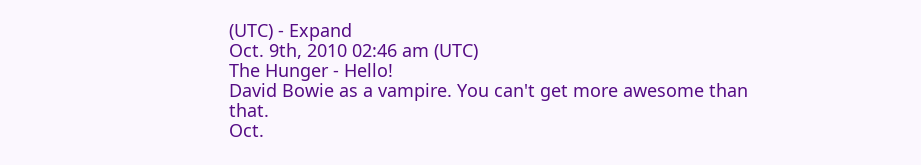(UTC) - Expand
Oct. 9th, 2010 02:46 am (UTC)
The Hunger - Hello!
David Bowie as a vampire. You can't get more awesome than that.
Oct.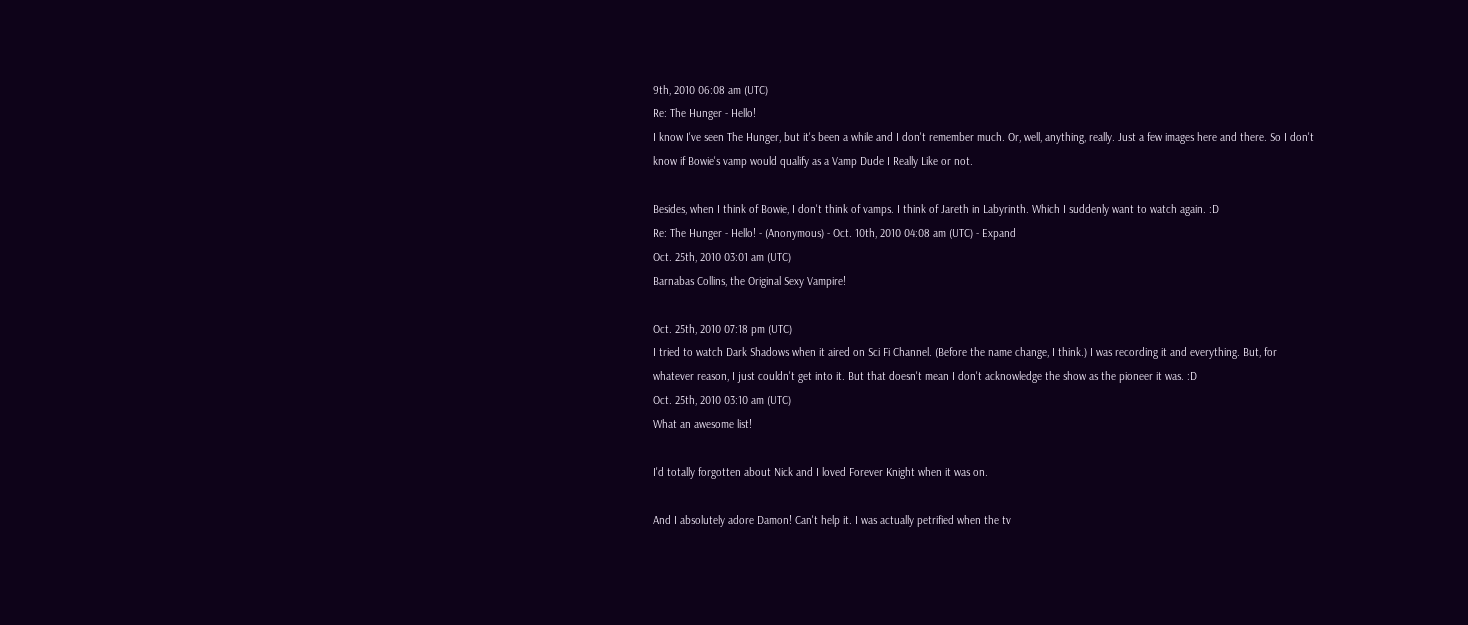9th, 2010 06:08 am (UTC)
Re: The Hunger - Hello!
I know I've seen The Hunger, but it's been a while and I don't remember much. Or, well, anything, really. Just a few images here and there. So I don't know if Bowie's vamp would qualify as a Vamp Dude I Really Like or not.

Besides, when I think of Bowie, I don't think of vamps. I think of Jareth in Labyrinth. Which I suddenly want to watch again. :D
Re: The Hunger - Hello! - (Anonymous) - Oct. 10th, 2010 04:08 am (UTC) - Expand
Oct. 25th, 2010 03:01 am (UTC)
Barnabas Collins, the Original Sexy Vampire!

Oct. 25th, 2010 07:18 pm (UTC)
I tried to watch Dark Shadows when it aired on Sci Fi Channel. (Before the name change, I think.) I was recording it and everything. But, for whatever reason, I just couldn't get into it. But that doesn't mean I don't acknowledge the show as the pioneer it was. :D
Oct. 25th, 2010 03:10 am (UTC)
What an awesome list!

I'd totally forgotten about Nick and I loved Forever Knight when it was on.

And I absolutely adore Damon! Can't help it. I was actually petrified when the tv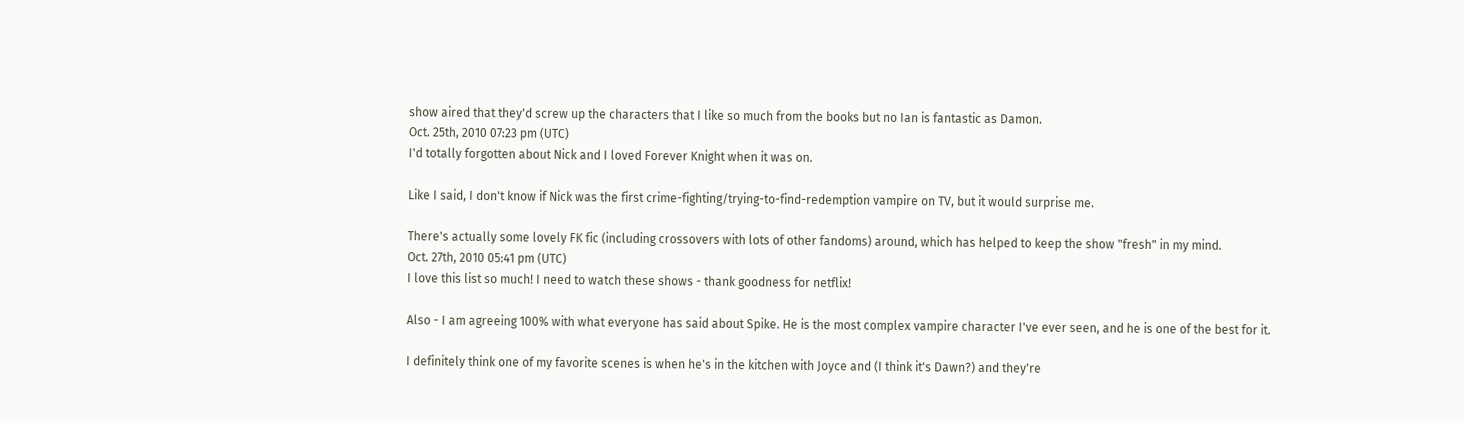show aired that they'd screw up the characters that I like so much from the books but no Ian is fantastic as Damon.
Oct. 25th, 2010 07:23 pm (UTC)
I'd totally forgotten about Nick and I loved Forever Knight when it was on.

Like I said, I don't know if Nick was the first crime-fighting/trying-to-find-redemption vampire on TV, but it would surprise me.

There's actually some lovely FK fic (including crossovers with lots of other fandoms) around, which has helped to keep the show "fresh" in my mind.
Oct. 27th, 2010 05:41 pm (UTC)
I love this list so much! I need to watch these shows - thank goodness for netflix!

Also - I am agreeing 100% with what everyone has said about Spike. He is the most complex vampire character I've ever seen, and he is one of the best for it.

I definitely think one of my favorite scenes is when he's in the kitchen with Joyce and (I think it's Dawn?) and they're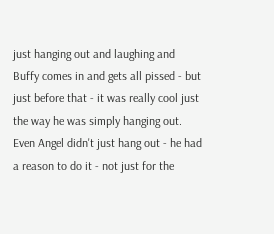just hanging out and laughing and Buffy comes in and gets all pissed - but just before that - it was really cool just the way he was simply hanging out. Even Angel didn't just hang out - he had a reason to do it - not just for the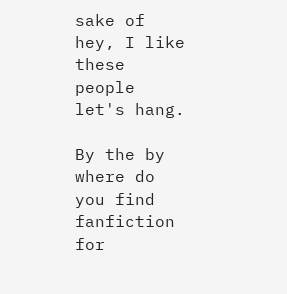sake of hey, I like these people let's hang.

By the by where do you find fanfiction for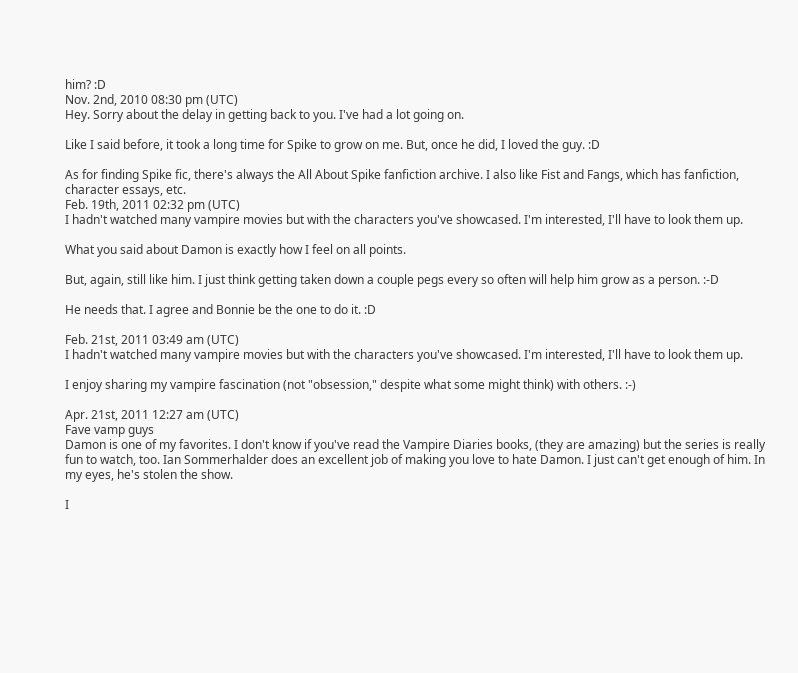him? :D
Nov. 2nd, 2010 08:30 pm (UTC)
Hey. Sorry about the delay in getting back to you. I've had a lot going on.

Like I said before, it took a long time for Spike to grow on me. But, once he did, I loved the guy. :D

As for finding Spike fic, there's always the All About Spike fanfiction archive. I also like Fist and Fangs, which has fanfiction, character essays, etc.
Feb. 19th, 2011 02:32 pm (UTC)
I hadn't watched many vampire movies but with the characters you've showcased. I'm interested, I'll have to look them up.

What you said about Damon is exactly how I feel on all points.

But, again, still like him. I just think getting taken down a couple pegs every so often will help him grow as a person. :-D

He needs that. I agree and Bonnie be the one to do it. :D

Feb. 21st, 2011 03:49 am (UTC)
I hadn't watched many vampire movies but with the characters you've showcased. I'm interested, I'll have to look them up.

I enjoy sharing my vampire fascination (not "obsession," despite what some might think) with others. :-)

Apr. 21st, 2011 12:27 am (UTC)
Fave vamp guys
Damon is one of my favorites. I don't know if you've read the Vampire Diaries books, (they are amazing) but the series is really fun to watch, too. Ian Sommerhalder does an excellent job of making you love to hate Damon. I just can't get enough of him. In my eyes, he's stolen the show.

I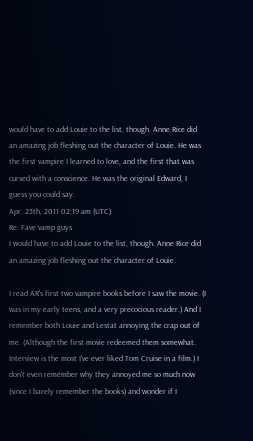would have to add Louie to the list, though. Anne Rice did an amazing job fleshing out the character of Louie. He was the first vampire I learned to love, and the first that was cursed with a conscience. He was the original Edward, I guess you could say.
Apr. 25th, 2011 02:19 am (UTC)
Re: Fave vamp guys
I would have to add Louie to the list, though. Anne Rice did an amazing job fleshing out the character of Louie.

I read AR's first two vampire books before I saw the movie. (I was in my early teens, and a very precocious reader.) And I remember both Louie and Lestat annoying the crap out of me. (Although the first movie redeemed them somewhat. Interview is the most I've ever liked Tom Cruise in a film.) I don't even remember why they annoyed me so much now (since I barely remember the books) and wonder if I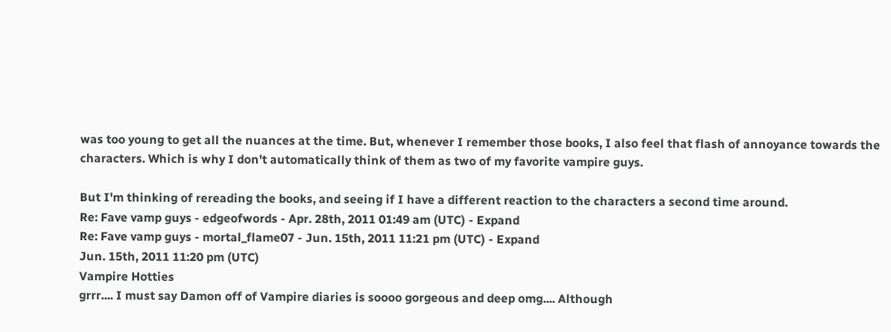was too young to get all the nuances at the time. But, whenever I remember those books, I also feel that flash of annoyance towards the characters. Which is why I don't automatically think of them as two of my favorite vampire guys.

But I'm thinking of rereading the books, and seeing if I have a different reaction to the characters a second time around.
Re: Fave vamp guys - edgeofwords - Apr. 28th, 2011 01:49 am (UTC) - Expand
Re: Fave vamp guys - mortal_flame07 - Jun. 15th, 2011 11:21 pm (UTC) - Expand
Jun. 15th, 2011 11:20 pm (UTC)
Vampire Hotties
grrr.... I must say Damon off of Vampire diaries is soooo gorgeous and deep omg.... Although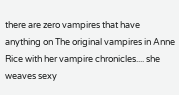there are zero vampires that have anything on The original vampires in Anne Rice with her vampire chronicles.... she weaves sexy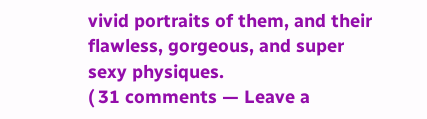vivid portraits of them, and their flawless, gorgeous, and super sexy physiques.
( 31 comments — Leave a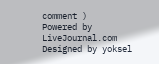comment )
Powered by LiveJournal.com
Designed by yoksel